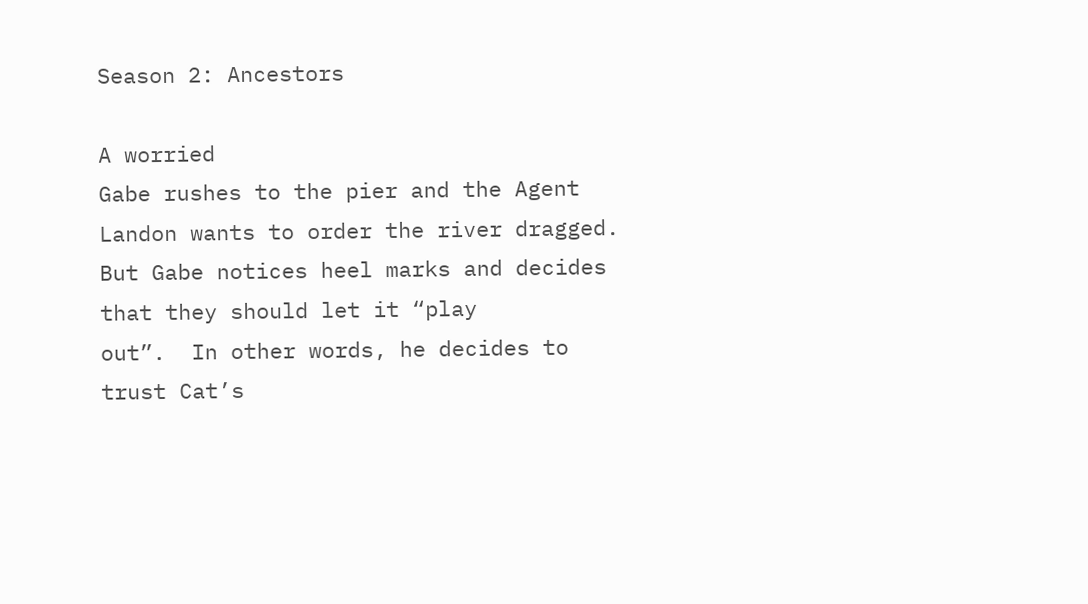Season 2: Ancestors

A worried
Gabe rushes to the pier and the Agent Landon wants to order the river dragged.
But Gabe notices heel marks and decides that they should let it “play
out”.  In other words, he decides to
trust Cat’s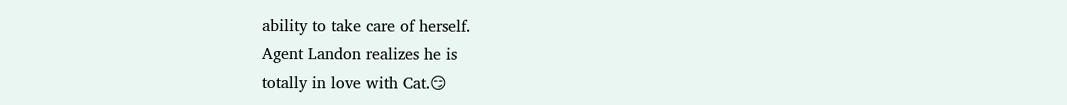ability to take care of herself.
Agent Landon realizes he is
totally in love with Cat.😏